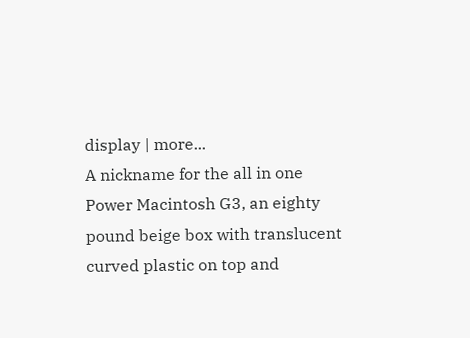display | more...
A nickname for the all in one Power Macintosh G3, an eighty pound beige box with translucent curved plastic on top and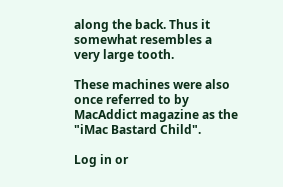along the back. Thus it somewhat resembles a very large tooth.

These machines were also once referred to by MacAddict magazine as the "iMac Bastard Child".

Log in or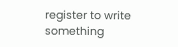register to write something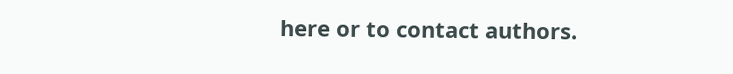here or to contact authors.